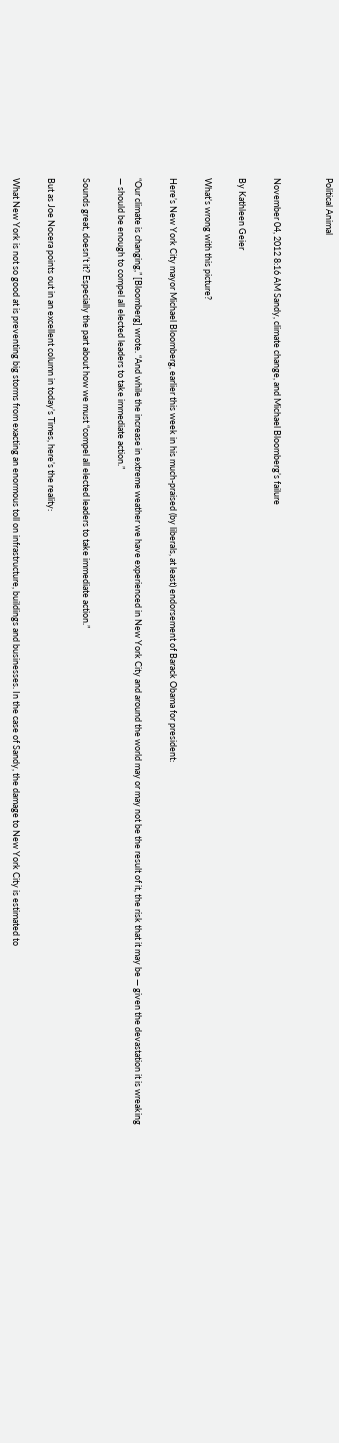Political Animal


November 04, 2012 8:16 AM Sandy, climate change, and Michael Bloomberg’s failure

By Kathleen Geier

What’s wrong with this picture?

Here’s New York City mayor Michael Bloomberg, earlier this week in his much-praised (by liberals, at least) endorsement of Barack Obama for president:

“Our climate is changing,” [Bloomberg] wrote. “And while the increase in extreme weather we have experienced in New York City and around the world may or may not be the result of it, the risk that it may be — given the devastation it is wreaking — should be enough to compel all elected leaders to take immediate action.”

Sounds great, doesn’t it? Especially the part about how we must “compel all elected leaders to take immediate action.”

But as Joe Nocera points out in an excellent column in today’s Times, here’s the reality:

What New York is not so good at is preventing big storms from exacting an enormous toll on infrastructure, buildings and businesses. In the case of Sandy, the damage to New York City is estimated to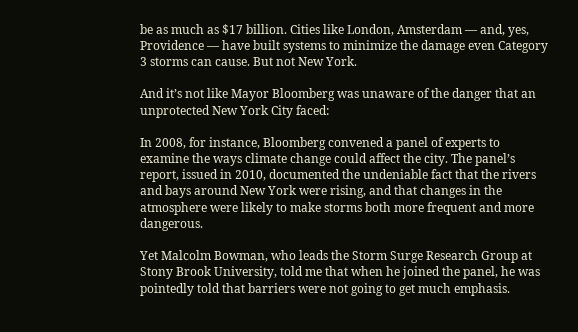be as much as $17 billion. Cities like London, Amsterdam — and, yes, Providence — have built systems to minimize the damage even Category 3 storms can cause. But not New York.

And it’s not like Mayor Bloomberg was unaware of the danger that an unprotected New York City faced:

In 2008, for instance, Bloomberg convened a panel of experts to examine the ways climate change could affect the city. The panel’s report, issued in 2010, documented the undeniable fact that the rivers and bays around New York were rising, and that changes in the atmosphere were likely to make storms both more frequent and more dangerous.

Yet Malcolm Bowman, who leads the Storm Surge Research Group at Stony Brook University, told me that when he joined the panel, he was pointedly told that barriers were not going to get much emphasis.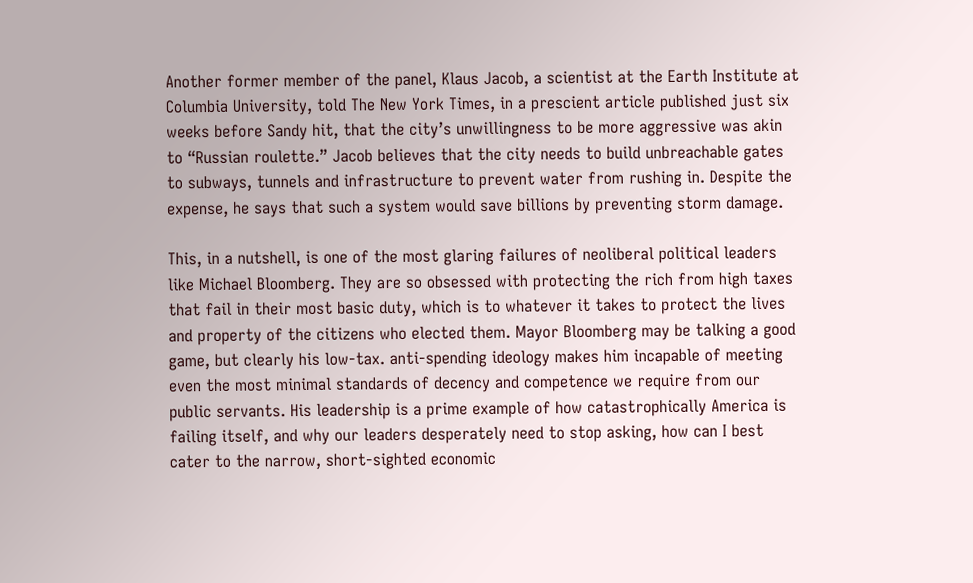Another former member of the panel, Klaus Jacob, a scientist at the Earth Institute at Columbia University, told The New York Times, in a prescient article published just six weeks before Sandy hit, that the city’s unwillingness to be more aggressive was akin to “Russian roulette.” Jacob believes that the city needs to build unbreachable gates to subways, tunnels and infrastructure to prevent water from rushing in. Despite the expense, he says that such a system would save billions by preventing storm damage.

This, in a nutshell, is one of the most glaring failures of neoliberal political leaders like Michael Bloomberg. They are so obsessed with protecting the rich from high taxes that fail in their most basic duty, which is to whatever it takes to protect the lives and property of the citizens who elected them. Mayor Bloomberg may be talking a good game, but clearly his low-tax. anti-spending ideology makes him incapable of meeting even the most minimal standards of decency and competence we require from our public servants. His leadership is a prime example of how catastrophically America is failing itself, and why our leaders desperately need to stop asking, how can I best cater to the narrow, short-sighted economic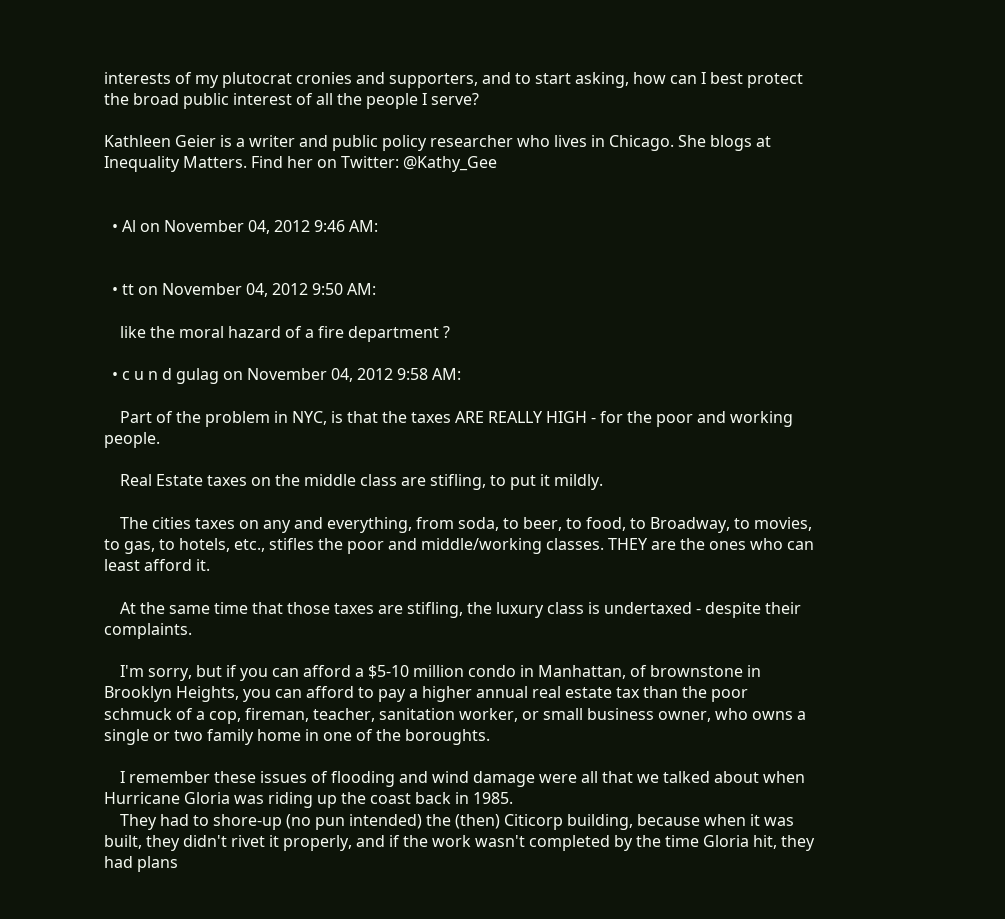interests of my plutocrat cronies and supporters, and to start asking, how can I best protect the broad public interest of all the people I serve?

Kathleen Geier is a writer and public policy researcher who lives in Chicago. She blogs at Inequality Matters. Find her on Twitter: @Kathy_Gee


  • Al on November 04, 2012 9:46 AM:


  • tt on November 04, 2012 9:50 AM:

    like the moral hazard of a fire department ?

  • c u n d gulag on November 04, 2012 9:58 AM:

    Part of the problem in NYC, is that the taxes ARE REALLY HIGH - for the poor and working people.

    Real Estate taxes on the middle class are stifling, to put it mildly.

    The cities taxes on any and everything, from soda, to beer, to food, to Broadway, to movies, to gas, to hotels, etc., stifles the poor and middle/working classes. THEY are the ones who can least afford it.

    At the same time that those taxes are stifling, the luxury class is undertaxed - despite their complaints.

    I'm sorry, but if you can afford a $5-10 million condo in Manhattan, of brownstone in Brooklyn Heights, you can afford to pay a higher annual real estate tax than the poor schmuck of a cop, fireman, teacher, sanitation worker, or small business owner, who owns a single or two family home in one of the boroughts.

    I remember these issues of flooding and wind damage were all that we talked about when Hurricane Gloria was riding up the coast back in 1985.
    They had to shore-up (no pun intended) the (then) Citicorp building, because when it was built, they didn't rivet it properly, and if the work wasn't completed by the time Gloria hit, they had plans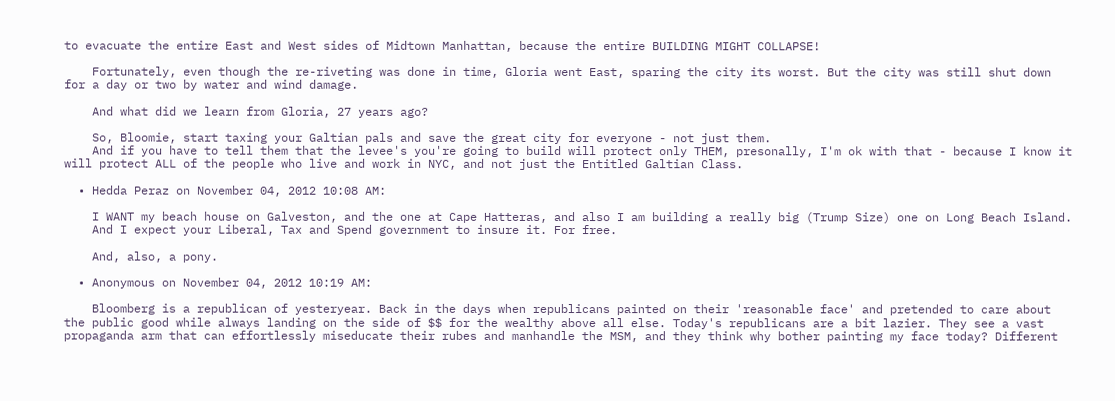to evacuate the entire East and West sides of Midtown Manhattan, because the entire BUILDING MIGHT COLLAPSE!

    Fortunately, even though the re-riveting was done in time, Gloria went East, sparing the city its worst. But the city was still shut down for a day or two by water and wind damage.

    And what did we learn from Gloria, 27 years ago?

    So, Bloomie, start taxing your Galtian pals and save the great city for everyone - not just them.
    And if you have to tell them that the levee's you're going to build will protect only THEM, presonally, I'm ok with that - because I know it will protect ALL of the people who live and work in NYC, and not just the Entitled Galtian Class.

  • Hedda Peraz on November 04, 2012 10:08 AM:

    I WANT my beach house on Galveston, and the one at Cape Hatteras, and also I am building a really big (Trump Size) one on Long Beach Island.
    And I expect your Liberal, Tax and Spend government to insure it. For free.

    And, also, a pony.

  • Anonymous on November 04, 2012 10:19 AM:

    Bloomberg is a republican of yesteryear. Back in the days when republicans painted on their 'reasonable face' and pretended to care about the public good while always landing on the side of $$ for the wealthy above all else. Today's republicans are a bit lazier. They see a vast propaganda arm that can effortlessly miseducate their rubes and manhandle the MSM, and they think why bother painting my face today? Different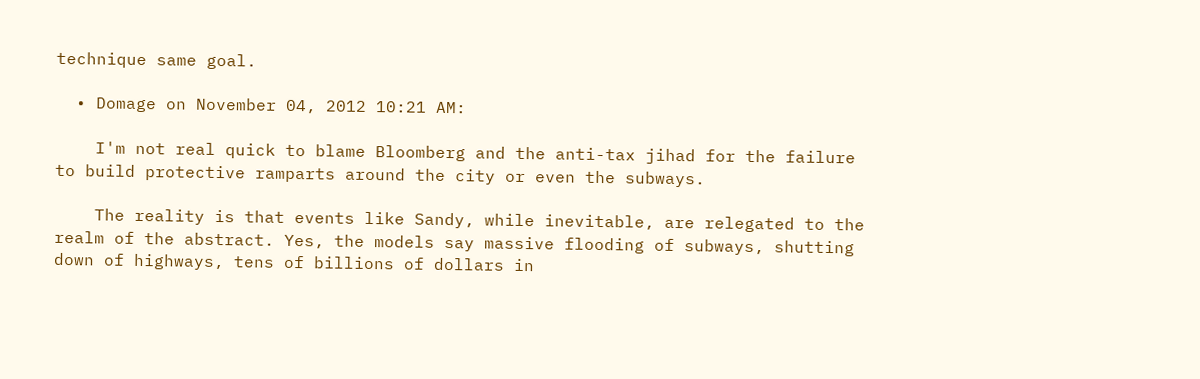technique same goal.

  • Domage on November 04, 2012 10:21 AM:

    I'm not real quick to blame Bloomberg and the anti-tax jihad for the failure to build protective ramparts around the city or even the subways.

    The reality is that events like Sandy, while inevitable, are relegated to the realm of the abstract. Yes, the models say massive flooding of subways, shutting down of highways, tens of billions of dollars in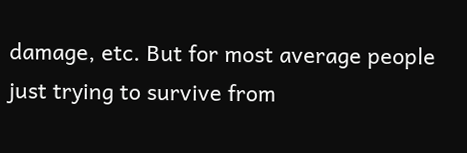damage, etc. But for most average people just trying to survive from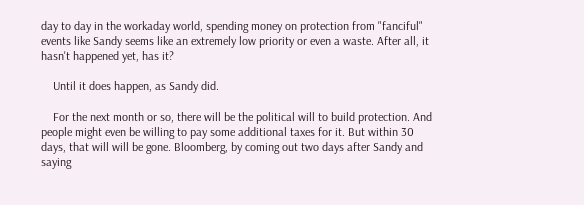day to day in the workaday world, spending money on protection from "fanciful" events like Sandy seems like an extremely low priority or even a waste. After all, it hasn't happened yet, has it?

    Until it does happen, as Sandy did.

    For the next month or so, there will be the political will to build protection. And people might even be willing to pay some additional taxes for it. But within 30 days, that will will be gone. Bloomberg, by coming out two days after Sandy and saying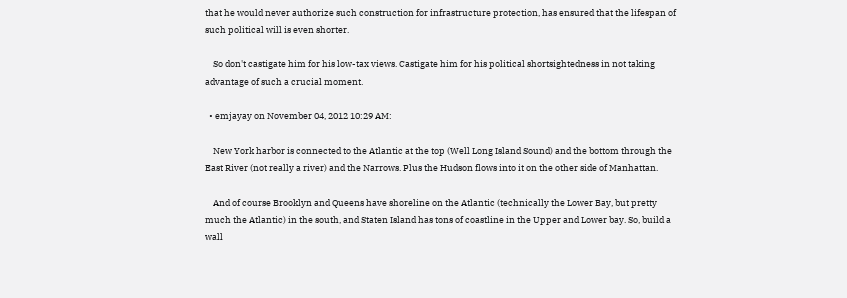that he would never authorize such construction for infrastructure protection, has ensured that the lifespan of such political will is even shorter.

    So don't castigate him for his low-tax views. Castigate him for his political shortsightedness in not taking advantage of such a crucial moment.

  • emjayay on November 04, 2012 10:29 AM:

    New York harbor is connected to the Atlantic at the top (Well Long Island Sound) and the bottom through the East River (not really a river) and the Narrows. Plus the Hudson flows into it on the other side of Manhattan.

    And of course Brooklyn and Queens have shoreline on the Atlantic (technically the Lower Bay, but pretty much the Atlantic) in the south, and Staten Island has tons of coastline in the Upper and Lower bay. So, build a wall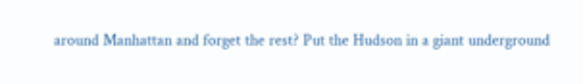around Manhattan and forget the rest? Put the Hudson in a giant underground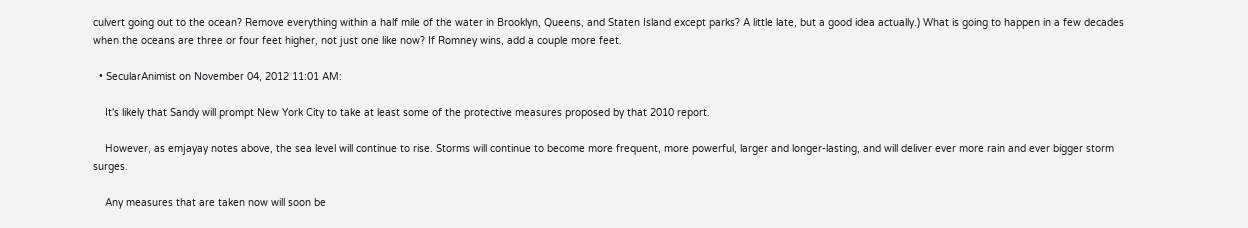culvert going out to the ocean? Remove everything within a half mile of the water in Brooklyn, Queens, and Staten Island except parks? A little late, but a good idea actually.) What is going to happen in a few decades when the oceans are three or four feet higher, not just one like now? If Romney wins, add a couple more feet.

  • SecularAnimist on November 04, 2012 11:01 AM:

    It's likely that Sandy will prompt New York City to take at least some of the protective measures proposed by that 2010 report.

    However, as emjayay notes above, the sea level will continue to rise. Storms will continue to become more frequent, more powerful, larger and longer-lasting, and will deliver ever more rain and ever bigger storm surges.

    Any measures that are taken now will soon be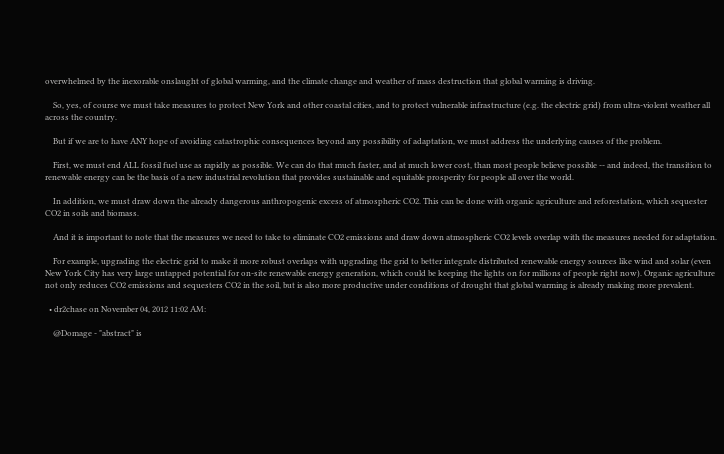overwhelmed by the inexorable onslaught of global warming, and the climate change and weather of mass destruction that global warming is driving.

    So, yes, of course we must take measures to protect New York and other coastal cities, and to protect vulnerable infrastructure (e.g. the electric grid) from ultra-violent weather all across the country.

    But if we are to have ANY hope of avoiding catastrophic consequences beyond any possibility of adaptation, we must address the underlying causes of the problem.

    First, we must end ALL fossil fuel use as rapidly as possible. We can do that much faster, and at much lower cost, than most people believe possible -- and indeed, the transition to renewable energy can be the basis of a new industrial revolution that provides sustainable and equitable prosperity for people all over the world.

    In addition, we must draw down the already dangerous anthropogenic excess of atmospheric CO2. This can be done with organic agriculture and reforestation, which sequester CO2 in soils and biomass.

    And it is important to note that the measures we need to take to eliminate CO2 emissions and draw down atmospheric CO2 levels overlap with the measures needed for adaptation.

    For example, upgrading the electric grid to make it more robust overlaps with upgrading the grid to better integrate distributed renewable energy sources like wind and solar (even New York City has very large untapped potential for on-site renewable energy generation, which could be keeping the lights on for millions of people right now). Organic agriculture not only reduces CO2 emissions and sequesters CO2 in the soil, but is also more productive under conditions of drought that global warming is already making more prevalent.

  • dr2chase on November 04, 2012 11:02 AM:

    @Domage - "abstract" is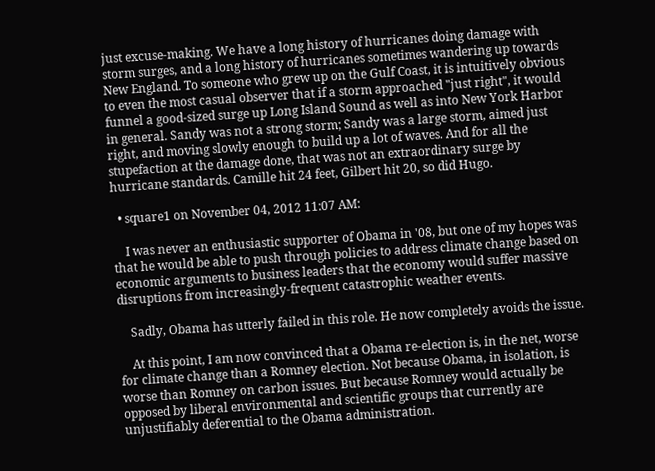just excuse-making. We have a long history of hurricanes doing damage with storm surges, and a long history of hurricanes sometimes wandering up towards New England. To someone who grew up on the Gulf Coast, it is intuitively obvious to even the most casual observer that if a storm approached "just right", it would funnel a good-sized surge up Long Island Sound as well as into New York Harbor in general. Sandy was not a strong storm; Sandy was a large storm, aimed just right, and moving slowly enough to build up a lot of waves. And for all the stupefaction at the damage done, that was not an extraordinary surge by hurricane standards. Camille hit 24 feet, Gilbert hit 20, so did Hugo.

  • square1 on November 04, 2012 11:07 AM:

    I was never an enthusiastic supporter of Obama in '08, but one of my hopes was that he would be able to push through policies to address climate change based on economic arguments to business leaders that the economy would suffer massive disruptions from increasingly-frequent catastrophic weather events.

    Sadly, Obama has utterly failed in this role. He now completely avoids the issue.

    At this point, I am now convinced that a Obama re-election is, in the net, worse for climate change than a Romney election. Not because Obama, in isolation, is worse than Romney on carbon issues. But because Romney would actually be opposed by liberal environmental and scientific groups that currently are unjustifiably deferential to the Obama administration.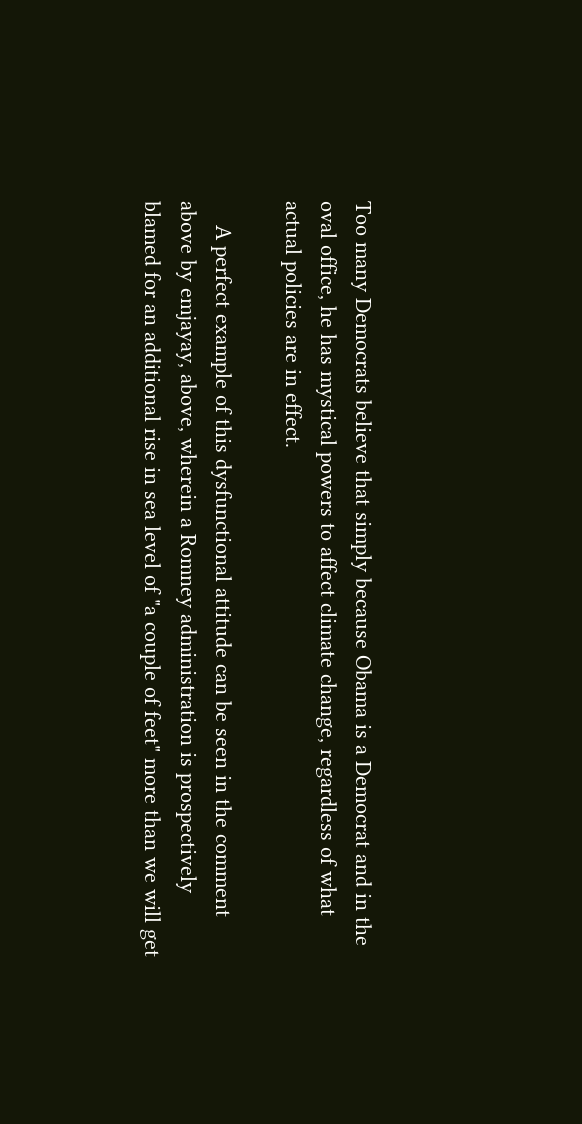Too many Democrats believe that simply because Obama is a Democrat and in the oval office, he has mystical powers to affect climate change, regardless of what actual policies are in effect.

    A perfect example of this dysfunctional attitude can be seen in the comment above by emjayay, above, wherein a Romney administration is prospectively blamed for an additional rise in sea level of "a couple of feet" more than we will get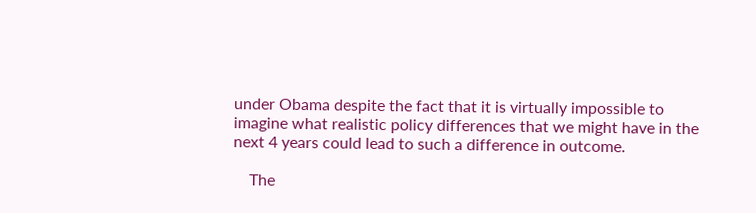under Obama despite the fact that it is virtually impossible to imagine what realistic policy differences that we might have in the next 4 years could lead to such a difference in outcome.

    The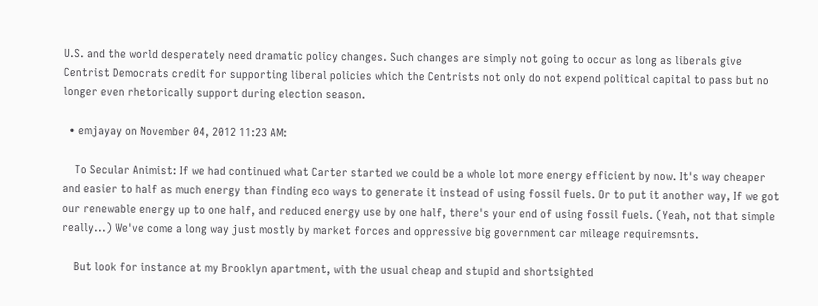U.S. and the world desperately need dramatic policy changes. Such changes are simply not going to occur as long as liberals give Centrist Democrats credit for supporting liberal policies which the Centrists not only do not expend political capital to pass but no longer even rhetorically support during election season.

  • emjayay on November 04, 2012 11:23 AM:

    To Secular Animist: If we had continued what Carter started we could be a whole lot more energy efficient by now. It's way cheaper and easier to half as much energy than finding eco ways to generate it instead of using fossil fuels. Or to put it another way, If we got our renewable energy up to one half, and reduced energy use by one half, there's your end of using fossil fuels. (Yeah, not that simple really...) We've come a long way just mostly by market forces and oppressive big government car mileage requiremsnts.

    But look for instance at my Brooklyn apartment, with the usual cheap and stupid and shortsighted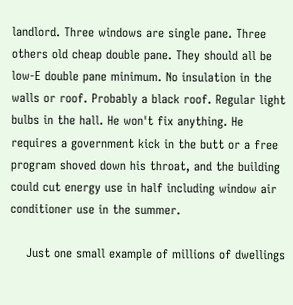landlord. Three windows are single pane. Three others old cheap double pane. They should all be low-E double pane minimum. No insulation in the walls or roof. Probably a black roof. Regular light bulbs in the hall. He won't fix anything. He requires a government kick in the butt or a free program shoved down his throat, and the building could cut energy use in half including window air conditioner use in the summer.

    Just one small example of millions of dwellings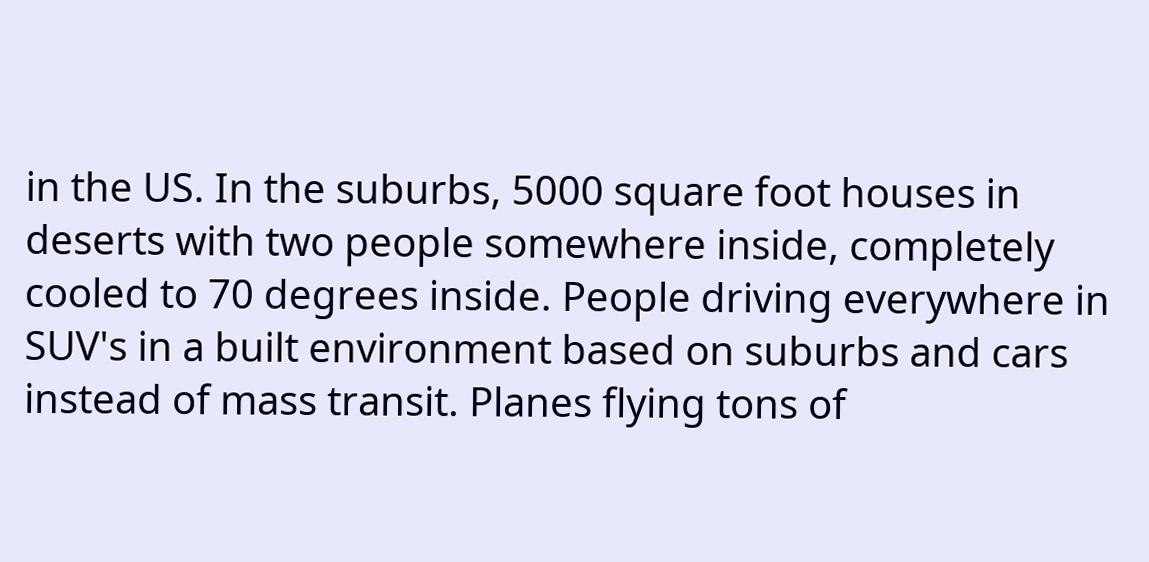in the US. In the suburbs, 5000 square foot houses in deserts with two people somewhere inside, completely cooled to 70 degrees inside. People driving everywhere in SUV's in a built environment based on suburbs and cars instead of mass transit. Planes flying tons of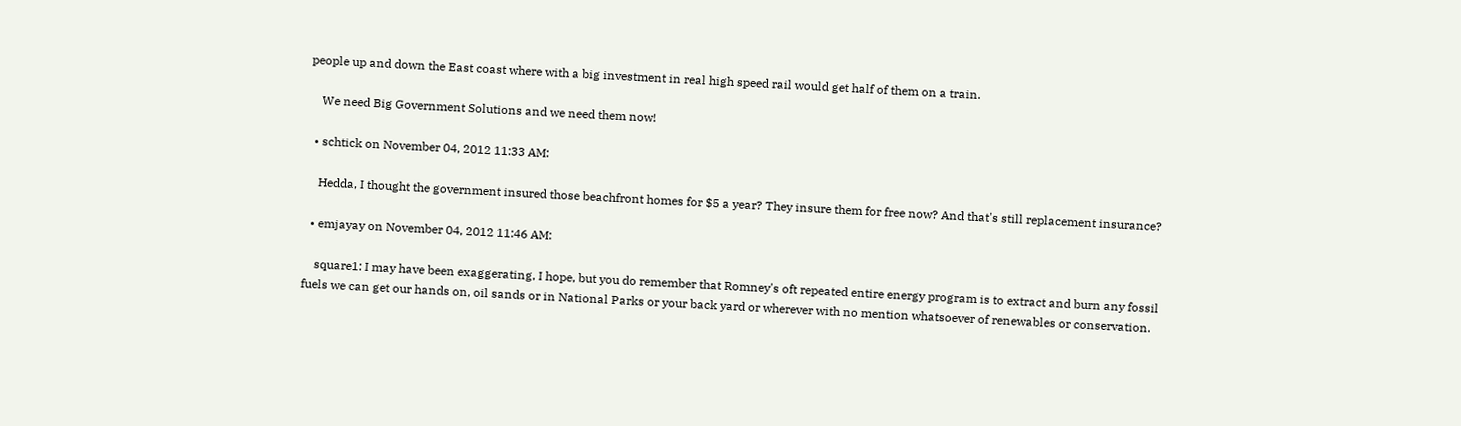people up and down the East coast where with a big investment in real high speed rail would get half of them on a train.

    We need Big Government Solutions and we need them now!

  • schtick on November 04, 2012 11:33 AM:

    Hedda, I thought the government insured those beachfront homes for $5 a year? They insure them for free now? And that's still replacement insurance?

  • emjayay on November 04, 2012 11:46 AM:

    square1: I may have been exaggerating, I hope, but you do remember that Romney's oft repeated entire energy program is to extract and burn any fossil fuels we can get our hands on, oil sands or in National Parks or your back yard or wherever with no mention whatsoever of renewables or conservation.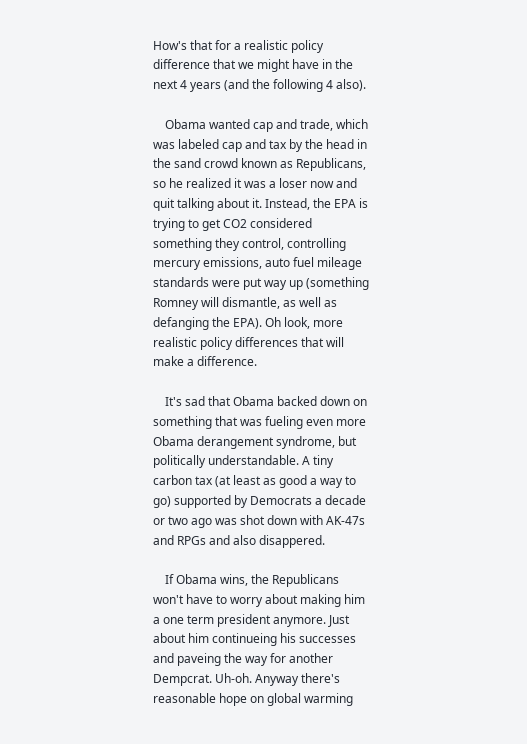How's that for a realistic policy difference that we might have in the next 4 years (and the following 4 also).

    Obama wanted cap and trade, which was labeled cap and tax by the head in the sand crowd known as Republicans, so he realized it was a loser now and quit talking about it. Instead, the EPA is trying to get CO2 considered something they control, controlling mercury emissions, auto fuel mileage standards were put way up (something Romney will dismantle, as well as defanging the EPA). Oh look, more realistic policy differences that will make a difference.

    It's sad that Obama backed down on something that was fueling even more Obama derangement syndrome, but politically understandable. A tiny carbon tax (at least as good a way to go) supported by Democrats a decade or two ago was shot down with AK-47s and RPGs and also disappered.

    If Obama wins, the Republicans won't have to worry about making him a one term president anymore. Just about him continueing his successes and paveing the way for another Dempcrat. Uh-oh. Anyway there's reasonable hope on global warming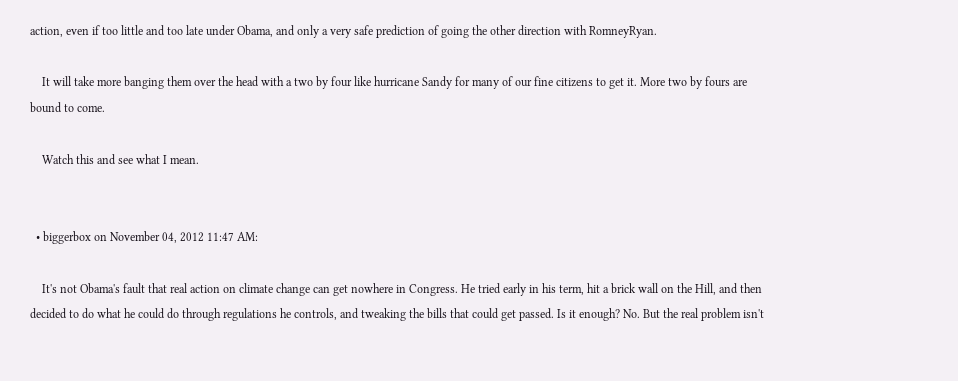action, even if too little and too late under Obama, and only a very safe prediction of going the other direction with RomneyRyan.

    It will take more banging them over the head with a two by four like hurricane Sandy for many of our fine citizens to get it. More two by fours are bound to come.

    Watch this and see what I mean.


  • biggerbox on November 04, 2012 11:47 AM:

    It's not Obama's fault that real action on climate change can get nowhere in Congress. He tried early in his term, hit a brick wall on the Hill, and then decided to do what he could do through regulations he controls, and tweaking the bills that could get passed. Is it enough? No. But the real problem isn't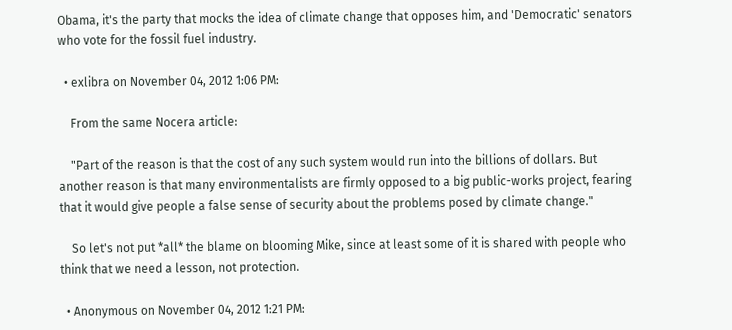Obama, it's the party that mocks the idea of climate change that opposes him, and 'Democratic' senators who vote for the fossil fuel industry.

  • exlibra on November 04, 2012 1:06 PM:

    From the same Nocera article:

    "Part of the reason is that the cost of any such system would run into the billions of dollars. But another reason is that many environmentalists are firmly opposed to a big public-works project, fearing that it would give people a false sense of security about the problems posed by climate change."

    So let's not put *all* the blame on blooming Mike, since at least some of it is shared with people who think that we need a lesson, not protection.

  • Anonymous on November 04, 2012 1:21 PM: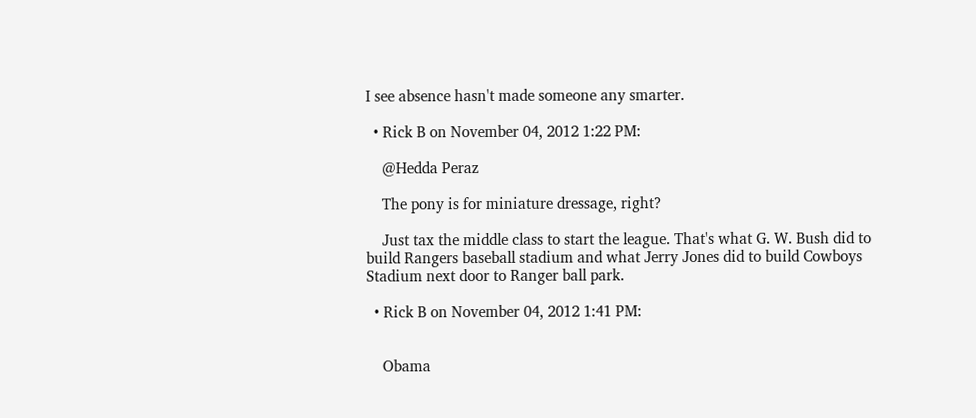I see absence hasn't made someone any smarter.

  • Rick B on November 04, 2012 1:22 PM:

    @Hedda Peraz

    The pony is for miniature dressage, right?

    Just tax the middle class to start the league. That's what G. W. Bush did to build Rangers baseball stadium and what Jerry Jones did to build Cowboys Stadium next door to Ranger ball park.

  • Rick B on November 04, 2012 1:41 PM:


    Obama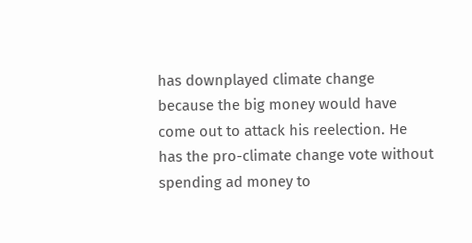has downplayed climate change because the big money would have come out to attack his reelection. He has the pro-climate change vote without spending ad money to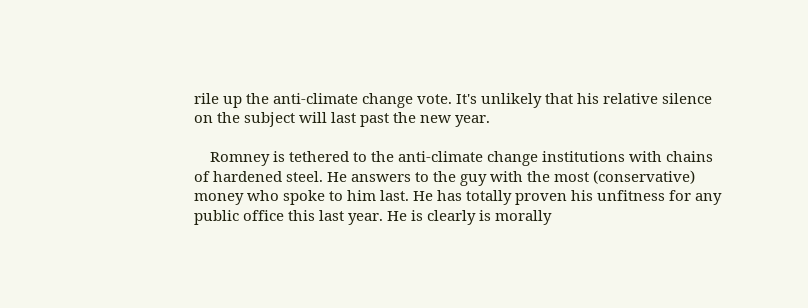rile up the anti-climate change vote. It's unlikely that his relative silence on the subject will last past the new year.

    Romney is tethered to the anti-climate change institutions with chains of hardened steel. He answers to the guy with the most (conservative) money who spoke to him last. He has totally proven his unfitness for any public office this last year. He is clearly is morally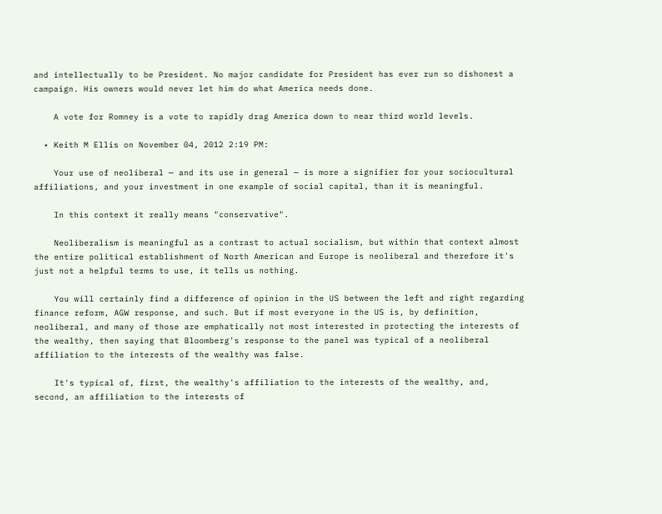and intellectually to be President. No major candidate for President has ever run so dishonest a campaign. His owners would never let him do what America needs done.

    A vote for Romney is a vote to rapidly drag America down to near third world levels.

  • Keith M Ellis on November 04, 2012 2:19 PM:

    Your use of neoliberal — and its use in general — is more a signifier for your sociocultural affiliations, and your investment in one example of social capital, than it is meaningful.

    In this context it really means "conservative".

    Neoliberalism is meaningful as a contrast to actual socialism, but within that context almost the entire political establishment of North American and Europe is neoliberal and therefore it's just not a helpful terms to use, it tells us nothing.

    You will certainly find a difference of opinion in the US between the left and right regarding finance reform, AGW response, and such. But if most everyone in the US is, by definition, neoliberal, and many of those are emphatically not most interested in protecting the interests of the wealthy, then saying that Bloomberg's response to the panel was typical of a neoliberal affiliation to the interests of the wealthy was false.

    It's typical of, first, the wealthy's affiliation to the interests of the wealthy, and, second, an affiliation to the interests of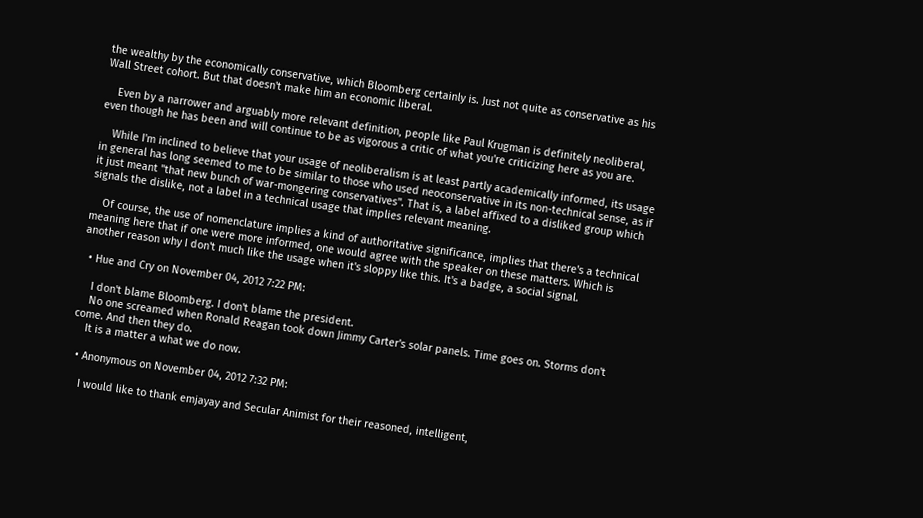the wealthy by the economically conservative, which Bloomberg certainly is. Just not quite as conservative as his Wall Street cohort. But that doesn't make him an economic liberal.

    Even by a narrower and arguably more relevant definition, people like Paul Krugman is definitely neoliberal, even though he has been and will continue to be as vigorous a critic of what you're criticizing here as you are.

    While I'm inclined to believe that your usage of neoliberalism is at least partly academically informed, its usage in general has long seemed to me to be similar to those who used neoconservative in its non-technical sense, as if it just meant "that new bunch of war-mongering conservatives". That is, a label affixed to a disliked group which signals the dislike, not a label in a technical usage that implies relevant meaning.

    Of course, the use of nomenclature implies a kind of authoritative significance, implies that there's a technical meaning here that if one were more informed, one would agree with the speaker on these matters. Which is another reason why I don't much like the usage when it's sloppy like this. It's a badge, a social signal.

  • Hue and Cry on November 04, 2012 7:22 PM:

    I don't blame Bloomberg. I don't blame the president.
    No one screamed when Ronald Reagan took down Jimmy Carter's solar panels. Time goes on. Storms don't come. And then they do.
    It is a matter a what we do now.

  • Anonymous on November 04, 2012 7:32 PM:

    I would like to thank emjayay and Secular Animist for their reasoned, intelligent,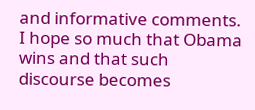and informative comments. I hope so much that Obama wins and that such discourse becomes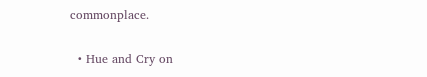commonplace.

  • Hue and Cry on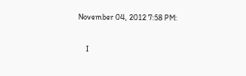November 04, 2012 7:58 PM:

    I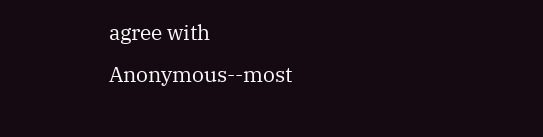agree with Anonymous--most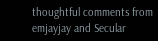thoughtful comments from emjayjay and Secular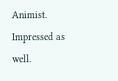Animist. Impressed as well.